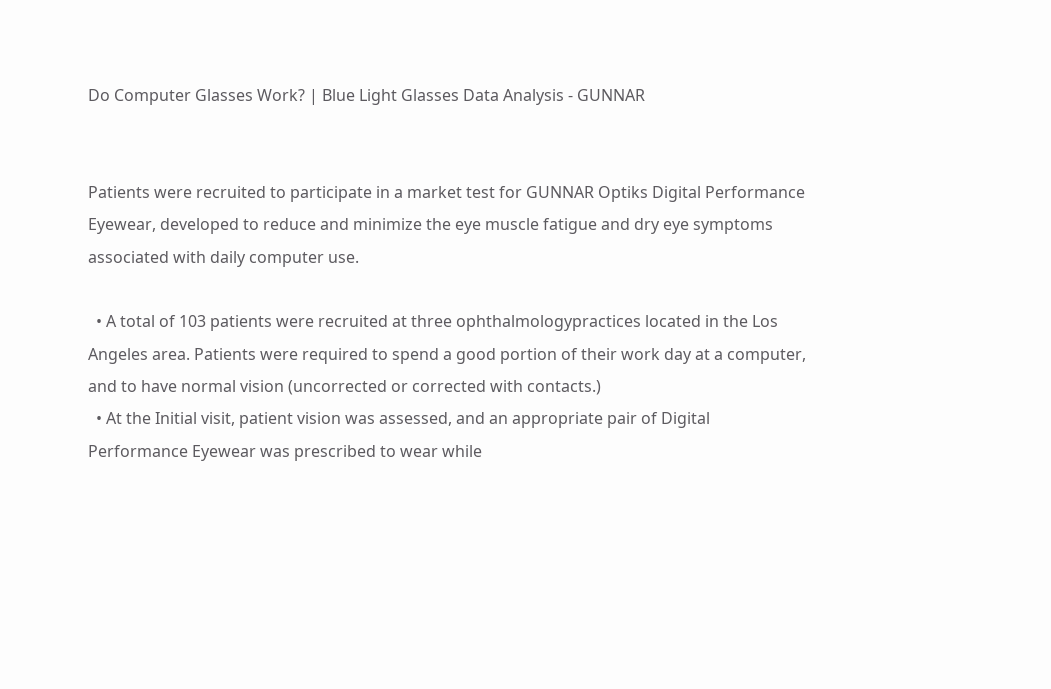Do Computer Glasses Work? | Blue Light Glasses Data Analysis - GUNNAR


Patients were recruited to participate in a market test for GUNNAR Optiks Digital Performance Eyewear, developed to reduce and minimize the eye muscle fatigue and dry eye symptoms associated with daily computer use.

  • A total of 103 patients were recruited at three ophthalmologypractices located in the Los Angeles area. Patients were required to spend a good portion of their work day at a computer, and to have normal vision (uncorrected or corrected with contacts.)
  • At the Initial visit, patient vision was assessed, and an appropriate pair of Digital Performance Eyewear was prescribed to wear while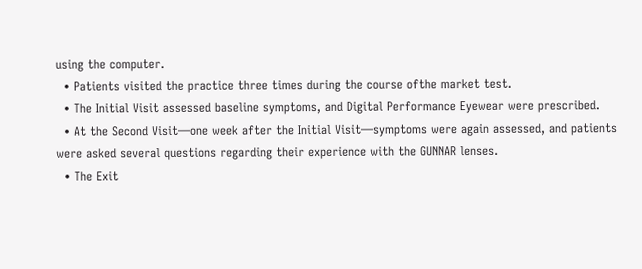using the computer.
  • Patients visited the practice three times during the course ofthe market test.
  • The Initial Visit assessed baseline symptoms, and Digital Performance Eyewear were prescribed.
  • At the Second Visit—one week after the Initial Visit—symptoms were again assessed, and patients were asked several questions regarding their experience with the GUNNAR lenses.
  • The Exit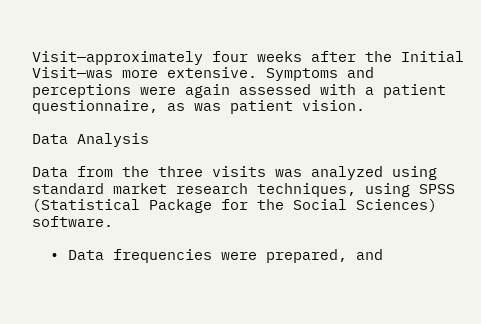Visit—approximately four weeks after the Initial Visit—was more extensive. Symptoms and perceptions were again assessed with a patient questionnaire, as was patient vision.

Data Analysis

Data from the three visits was analyzed using standard market research techniques, using SPSS (Statistical Package for the Social Sciences) software.

  • Data frequencies were prepared, and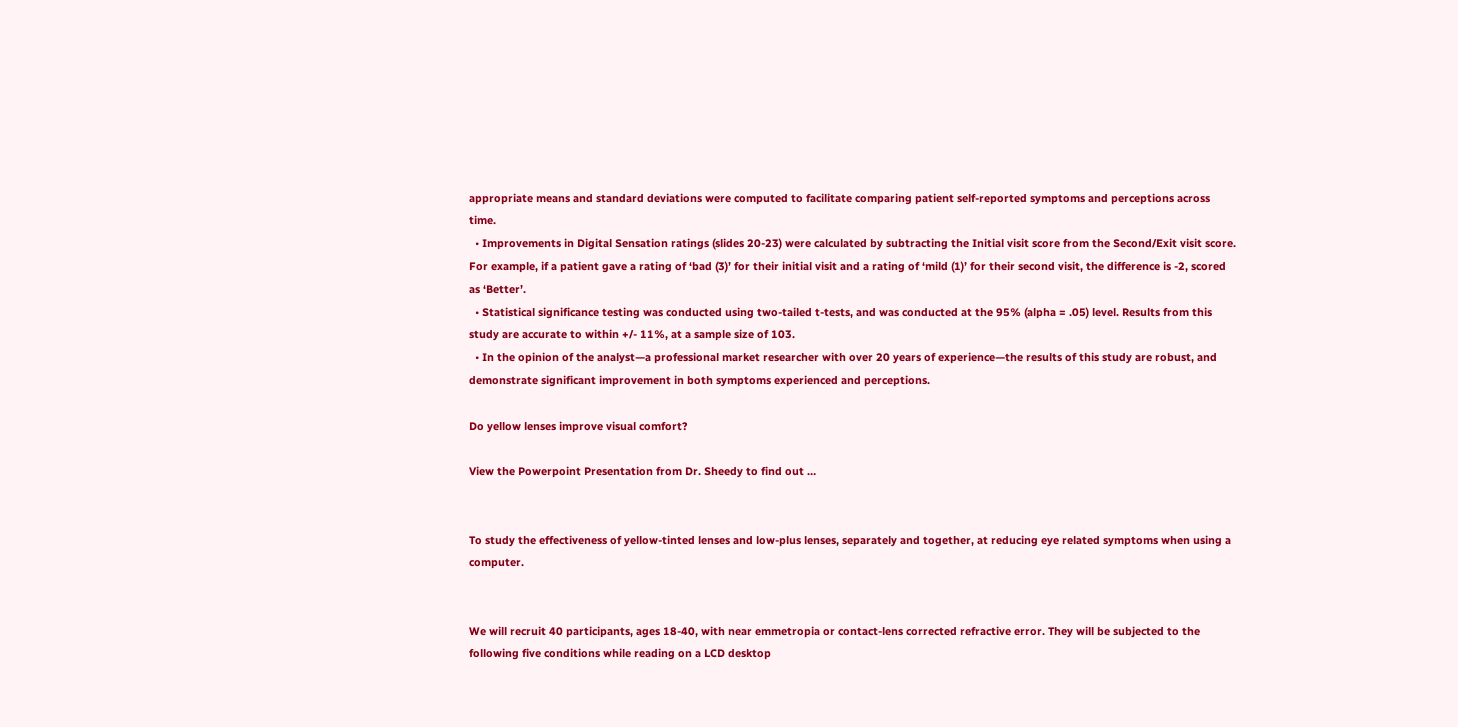appropriate means and standard deviations were computed to facilitate comparing patient self-reported symptoms and perceptions across time.
  • Improvements in Digital Sensation ratings (slides 20-23) were calculated by subtracting the Initial visit score from the Second/Exit visit score. For example, if a patient gave a rating of ‘bad (3)’ for their initial visit and a rating of ‘mild (1)’ for their second visit, the difference is -2, scored as ‘Better’.
  • Statistical significance testing was conducted using two-tailed t-tests, and was conducted at the 95% (alpha = .05) level. Results from this study are accurate to within +/- 11%, at a sample size of 103.
  • In the opinion of the analyst—a professional market researcher with over 20 years of experience—the results of this study are robust, and demonstrate significant improvement in both symptoms experienced and perceptions.

Do yellow lenses improve visual comfort?

View the Powerpoint Presentation from Dr. Sheedy to find out …


To study the effectiveness of yellow-tinted lenses and low-plus lenses, separately and together, at reducing eye related symptoms when using a computer.


We will recruit 40 participants, ages 18-40, with near emmetropia or contact-lens corrected refractive error. They will be subjected to the following five conditions while reading on a LCD desktop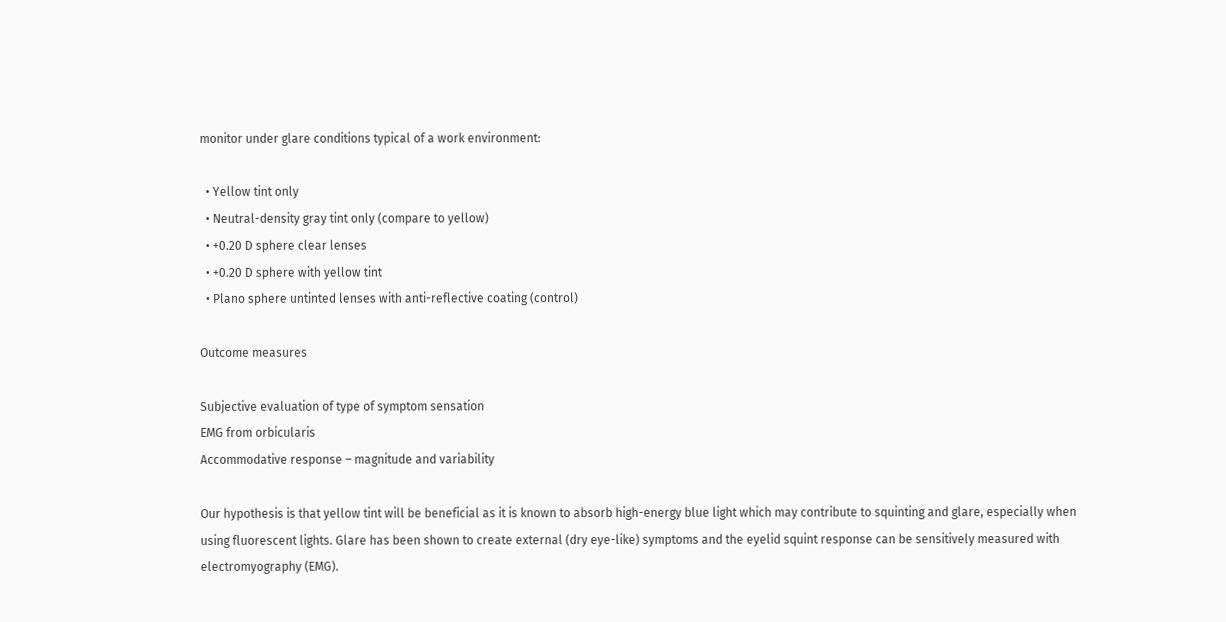monitor under glare conditions typical of a work environment:

  • Yellow tint only
  • Neutral-density gray tint only (compare to yellow)
  • +0.20 D sphere clear lenses
  • +0.20 D sphere with yellow tint
  • Plano sphere untinted lenses with anti-reflective coating (control)

Outcome measures

Subjective evaluation of type of symptom sensation
EMG from orbicularis
Accommodative response – magnitude and variability

Our hypothesis is that yellow tint will be beneficial as it is known to absorb high-energy blue light which may contribute to squinting and glare, especially when using fluorescent lights. Glare has been shown to create external (dry eye-like) symptoms and the eyelid squint response can be sensitively measured with electromyography (EMG).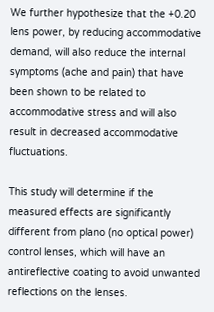We further hypothesize that the +0.20 lens power, by reducing accommodative demand, will also reduce the internal symptoms (ache and pain) that have been shown to be related to accommodative stress and will also result in decreased accommodative fluctuations.

This study will determine if the measured effects are significantly different from plano (no optical power) control lenses, which will have an antireflective coating to avoid unwanted reflections on the lenses.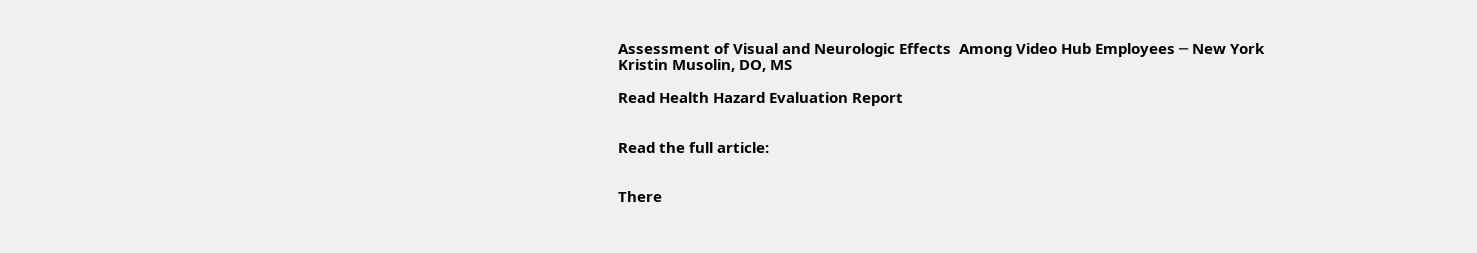Assessment of Visual and Neurologic Effects  Among Video Hub Employees ─ New York
Kristin Musolin, DO, MS

Read Health Hazard Evaluation Report


Read the full article:


There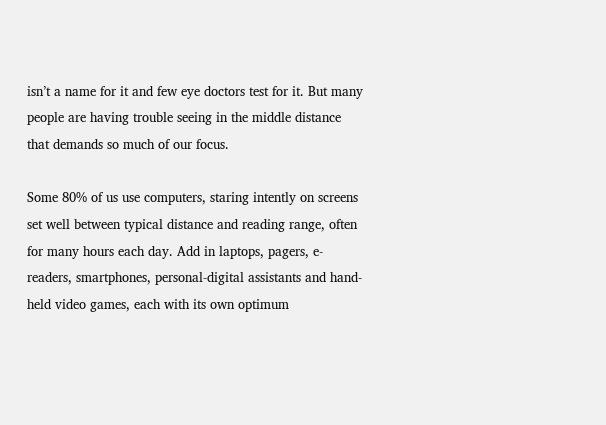isn’t a name for it and few eye doctors test for it. But many people are having trouble seeing in the middle distance that demands so much of our focus.

Some 80% of us use computers, staring intently on screens set well between typical distance and reading range, often for many hours each day. Add in laptops, pagers, e-readers, smartphones, personal-digital assistants and hand-held video games, each with its own optimum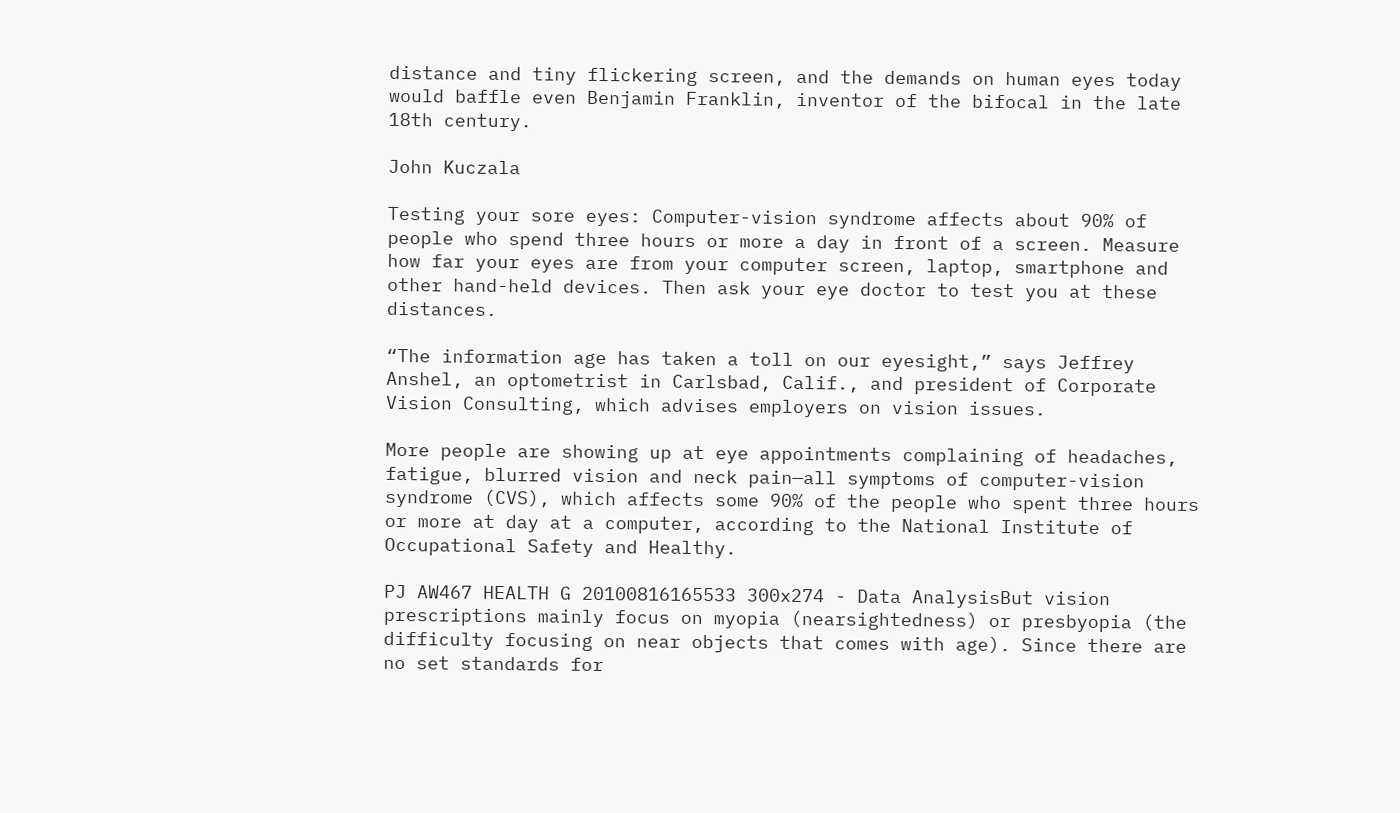distance and tiny flickering screen, and the demands on human eyes today would baffle even Benjamin Franklin, inventor of the bifocal in the late 18th century.

John Kuczala

Testing your sore eyes: Computer-vision syndrome affects about 90% of people who spend three hours or more a day in front of a screen. Measure how far your eyes are from your computer screen, laptop, smartphone and other hand-held devices. Then ask your eye doctor to test you at these distances.

“The information age has taken a toll on our eyesight,” says Jeffrey Anshel, an optometrist in Carlsbad, Calif., and president of Corporate Vision Consulting, which advises employers on vision issues.

More people are showing up at eye appointments complaining of headaches, fatigue, blurred vision and neck pain—all symptoms of computer-vision syndrome (CVS), which affects some 90% of the people who spent three hours or more at day at a computer, according to the National Institute of Occupational Safety and Healthy.

PJ AW467 HEALTH G 20100816165533 300x274 - Data AnalysisBut vision prescriptions mainly focus on myopia (nearsightedness) or presbyopia (the difficulty focusing on near objects that comes with age). Since there are no set standards for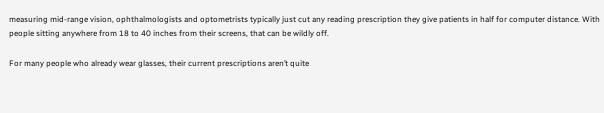measuring mid-range vision, ophthalmologists and optometrists typically just cut any reading prescription they give patients in half for computer distance. With people sitting anywhere from 18 to 40 inches from their screens, that can be wildly off.

For many people who already wear glasses, their current prescriptions aren’t quite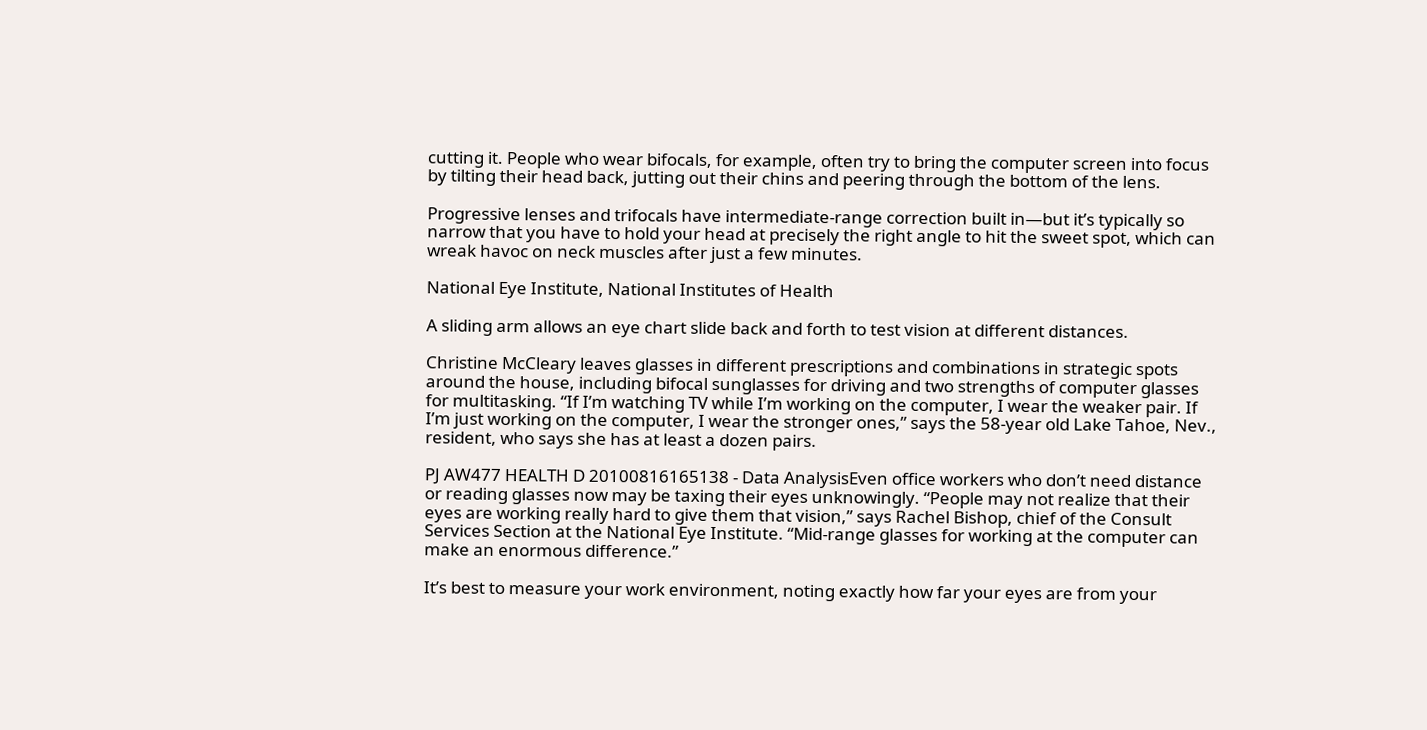cutting it. People who wear bifocals, for example, often try to bring the computer screen into focus by tilting their head back, jutting out their chins and peering through the bottom of the lens.

Progressive lenses and trifocals have intermediate-range correction built in—but it’s typically so narrow that you have to hold your head at precisely the right angle to hit the sweet spot, which can wreak havoc on neck muscles after just a few minutes.

National Eye Institute, National Institutes of Health

A sliding arm allows an eye chart slide back and forth to test vision at different distances.

Christine McCleary leaves glasses in different prescriptions and combinations in strategic spots around the house, including bifocal sunglasses for driving and two strengths of computer glasses for multitasking. “If I’m watching TV while I’m working on the computer, I wear the weaker pair. If I’m just working on the computer, I wear the stronger ones,” says the 58-year old Lake Tahoe, Nev., resident, who says she has at least a dozen pairs.

PJ AW477 HEALTH D 20100816165138 - Data AnalysisEven office workers who don’t need distance or reading glasses now may be taxing their eyes unknowingly. “People may not realize that their eyes are working really hard to give them that vision,” says Rachel Bishop, chief of the Consult Services Section at the National Eye Institute. “Mid-range glasses for working at the computer can make an enormous difference.”

It’s best to measure your work environment, noting exactly how far your eyes are from your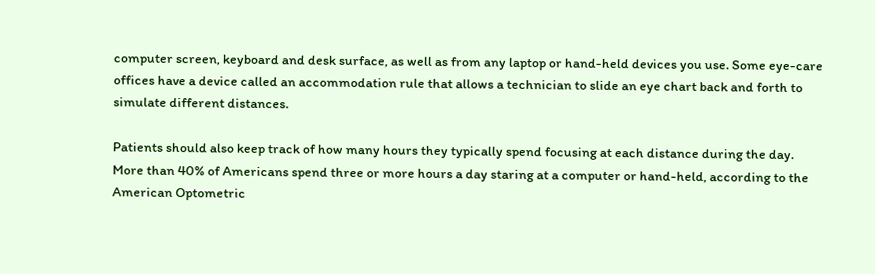computer screen, keyboard and desk surface, as well as from any laptop or hand-held devices you use. Some eye-care offices have a device called an accommodation rule that allows a technician to slide an eye chart back and forth to simulate different distances.

Patients should also keep track of how many hours they typically spend focusing at each distance during the day. More than 40% of Americans spend three or more hours a day staring at a computer or hand-held, according to the American Optometric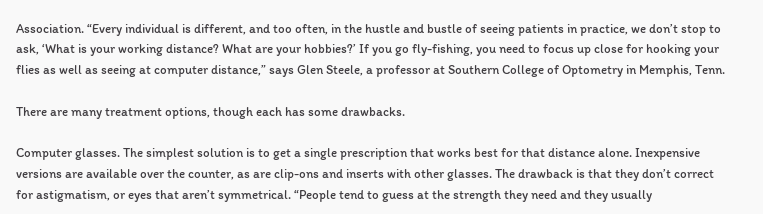Association. “Every individual is different, and too often, in the hustle and bustle of seeing patients in practice, we don’t stop to ask, ‘What is your working distance? What are your hobbies?’ If you go fly-fishing, you need to focus up close for hooking your flies as well as seeing at computer distance,” says Glen Steele, a professor at Southern College of Optometry in Memphis, Tenn.

There are many treatment options, though each has some drawbacks.

Computer glasses. The simplest solution is to get a single prescription that works best for that distance alone. Inexpensive versions are available over the counter, as are clip-ons and inserts with other glasses. The drawback is that they don’t correct for astigmatism, or eyes that aren’t symmetrical. “People tend to guess at the strength they need and they usually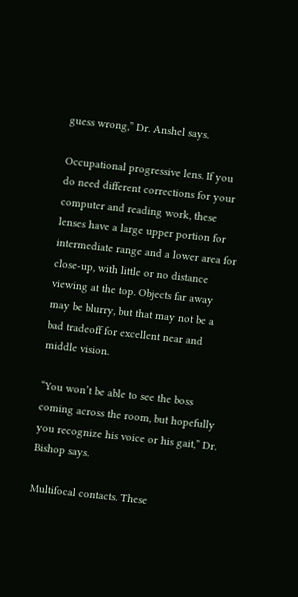guess wrong,” Dr. Anshel says.

Occupational progressive lens. If you do need different corrections for your computer and reading work, these lenses have a large upper portion for intermediate range and a lower area for close-up, with little or no distance viewing at the top. Objects far away may be blurry, but that may not be a bad tradeoff for excellent near and middle vision.

“You won’t be able to see the boss coming across the room, but hopefully you recognize his voice or his gait,” Dr. Bishop says.

Multifocal contacts. These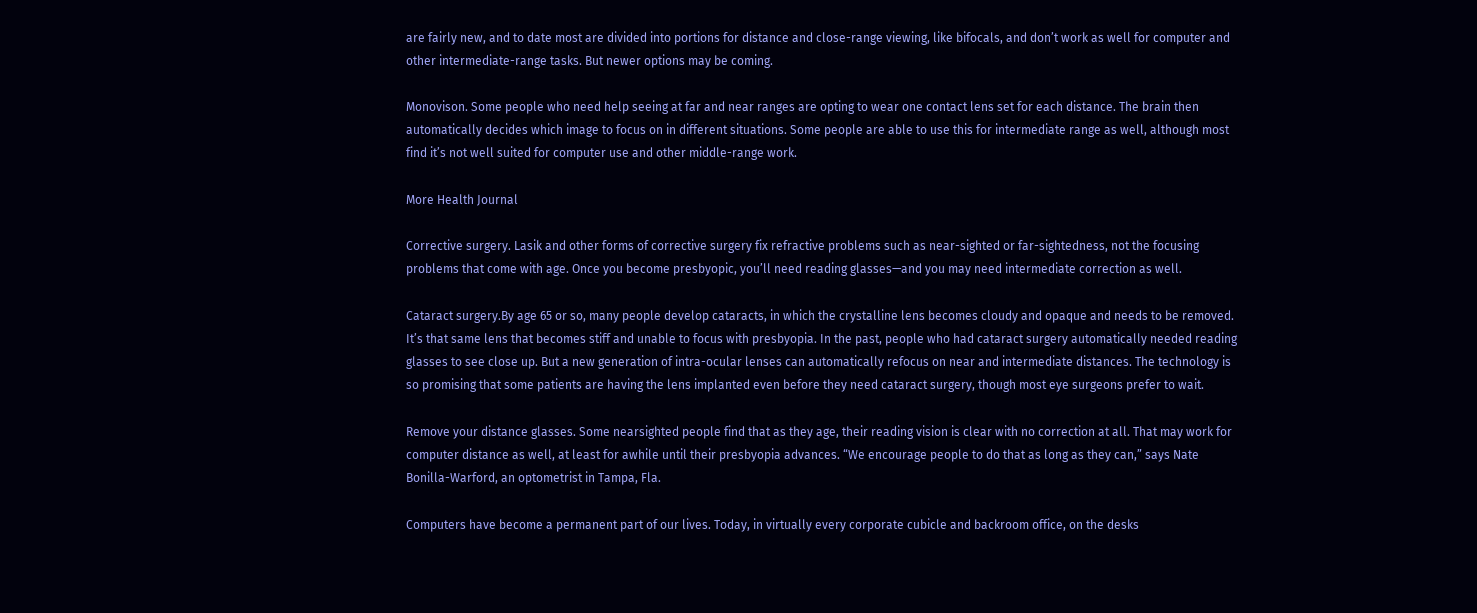are fairly new, and to date most are divided into portions for distance and close-range viewing, like bifocals, and don’t work as well for computer and other intermediate-range tasks. But newer options may be coming.

Monovison. Some people who need help seeing at far and near ranges are opting to wear one contact lens set for each distance. The brain then automatically decides which image to focus on in different situations. Some people are able to use this for intermediate range as well, although most find it’s not well suited for computer use and other middle-range work.

More Health Journal

Corrective surgery. Lasik and other forms of corrective surgery fix refractive problems such as near-sighted or far-sightedness, not the focusing problems that come with age. Once you become presbyopic, you’ll need reading glasses—and you may need intermediate correction as well.

Cataract surgery.By age 65 or so, many people develop cataracts, in which the crystalline lens becomes cloudy and opaque and needs to be removed. It’s that same lens that becomes stiff and unable to focus with presbyopia. In the past, people who had cataract surgery automatically needed reading glasses to see close up. But a new generation of intra-ocular lenses can automatically refocus on near and intermediate distances. The technology is so promising that some patients are having the lens implanted even before they need cataract surgery, though most eye surgeons prefer to wait.

Remove your distance glasses. Some nearsighted people find that as they age, their reading vision is clear with no correction at all. That may work for computer distance as well, at least for awhile until their presbyopia advances. “We encourage people to do that as long as they can,” says Nate Bonilla-Warford, an optometrist in Tampa, Fla.

Computers have become a permanent part of our lives. Today, in virtually every corporate cubicle and backroom office, on the desks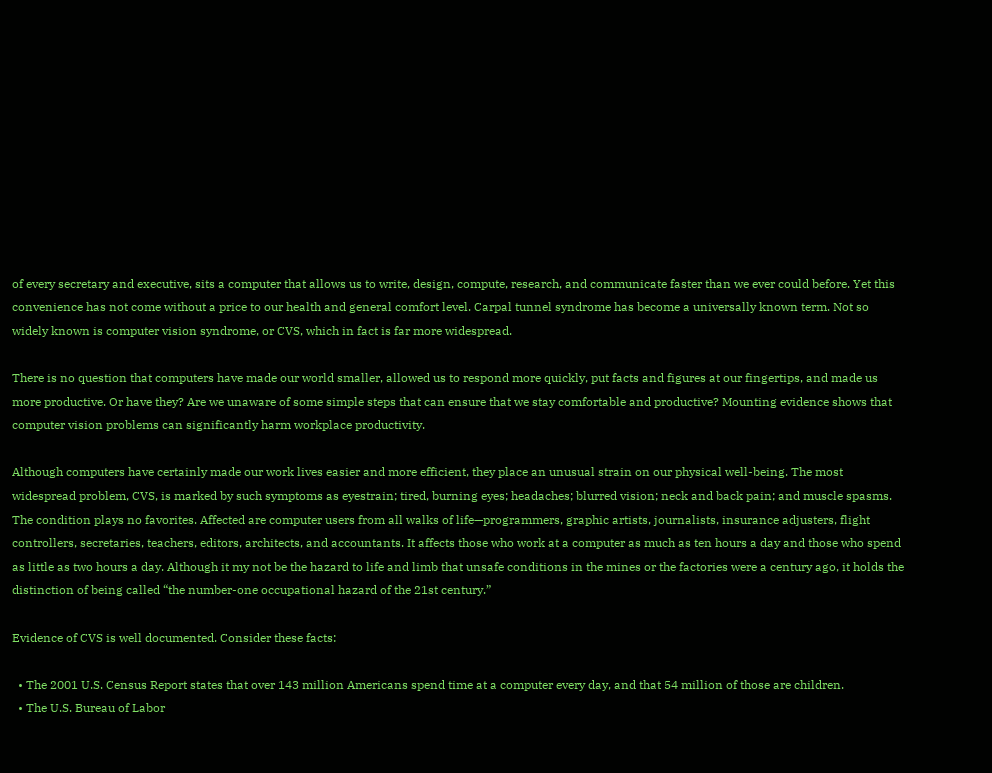of every secretary and executive, sits a computer that allows us to write, design, compute, research, and communicate faster than we ever could before. Yet this convenience has not come without a price to our health and general comfort level. Carpal tunnel syndrome has become a universally known term. Not so widely known is computer vision syndrome, or CVS, which in fact is far more widespread.

There is no question that computers have made our world smaller, allowed us to respond more quickly, put facts and figures at our fingertips, and made us more productive. Or have they? Are we unaware of some simple steps that can ensure that we stay comfortable and productive? Mounting evidence shows that computer vision problems can significantly harm workplace productivity.

Although computers have certainly made our work lives easier and more efficient, they place an unusual strain on our physical well-being. The most widespread problem, CVS, is marked by such symptoms as eyestrain; tired, burning eyes; headaches; blurred vision; neck and back pain; and muscle spasms. The condition plays no favorites. Affected are computer users from all walks of life—programmers, graphic artists, journalists, insurance adjusters, flight controllers, secretaries, teachers, editors, architects, and accountants. It affects those who work at a computer as much as ten hours a day and those who spend as little as two hours a day. Although it my not be the hazard to life and limb that unsafe conditions in the mines or the factories were a century ago, it holds the distinction of being called “the number-one occupational hazard of the 21st century.”

Evidence of CVS is well documented. Consider these facts:

  • The 2001 U.S. Census Report states that over 143 million Americans spend time at a computer every day, and that 54 million of those are children.
  • The U.S. Bureau of Labor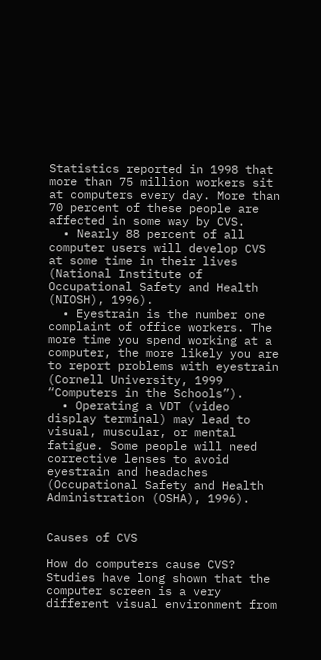Statistics reported in 1998 that more than 75 million workers sit at computers every day. More than 70 percent of these people are affected in some way by CVS.
  • Nearly 88 percent of all computer users will develop CVS at some time in their lives (National Institute of Occupational Safety and Health (NIOSH), 1996).
  • Eyestrain is the number one complaint of office workers. The more time you spend working at a computer, the more likely you are to report problems with eyestrain (Cornell University, 1999 “Computers in the Schools”).
  • Operating a VDT (video display terminal) may lead to visual, muscular, or mental fatigue. Some people will need corrective lenses to avoid eyestrain and headaches (Occupational Safety and Health Administration (OSHA), 1996).


Causes of CVS

How do computers cause CVS? Studies have long shown that the computer screen is a very different visual environment from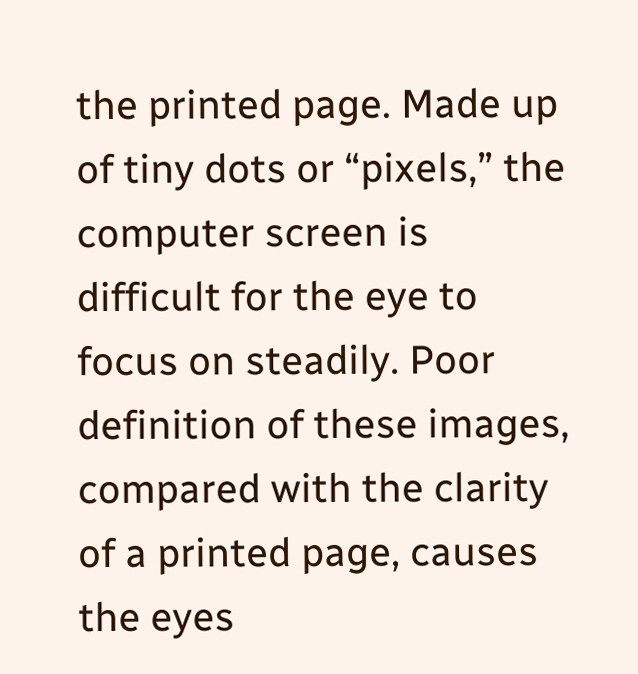the printed page. Made up of tiny dots or “pixels,” the computer screen is difficult for the eye to focus on steadily. Poor definition of these images, compared with the clarity of a printed page, causes the eyes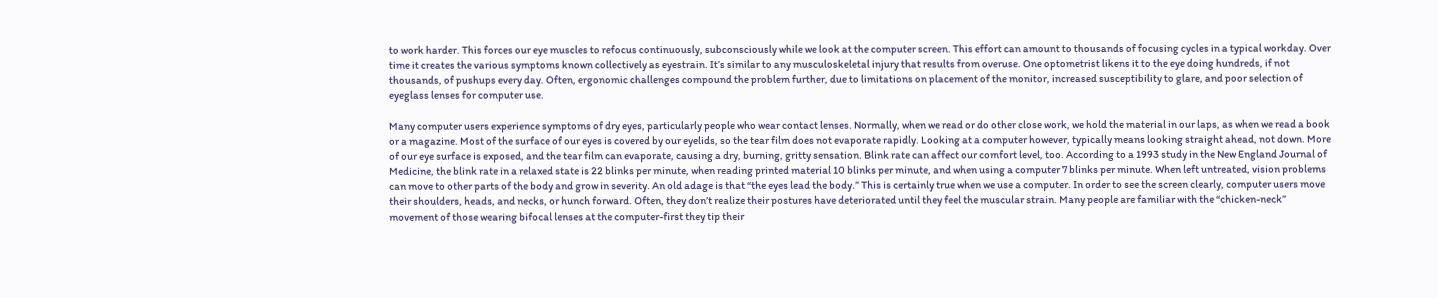to work harder. This forces our eye muscles to refocus continuously, subconsciously while we look at the computer screen. This effort can amount to thousands of focusing cycles in a typical workday. Over time it creates the various symptoms known collectively as eyestrain. It’s similar to any musculoskeletal injury that results from overuse. One optometrist likens it to the eye doing hundreds, if not thousands, of pushups every day. Often, ergonomic challenges compound the problem further, due to limitations on placement of the monitor, increased susceptibility to glare, and poor selection of eyeglass lenses for computer use.

Many computer users experience symptoms of dry eyes, particularly people who wear contact lenses. Normally, when we read or do other close work, we hold the material in our laps, as when we read a book or a magazine. Most of the surface of our eyes is covered by our eyelids, so the tear film does not evaporate rapidly. Looking at a computer however, typically means looking straight ahead, not down. More of our eye surface is exposed, and the tear film can evaporate, causing a dry, burning, gritty sensation. Blink rate can affect our comfort level, too. According to a 1993 study in the New England Journal of Medicine, the blink rate in a relaxed state is 22 blinks per minute, when reading printed material 10 blinks per minute, and when using a computer 7 blinks per minute. When left untreated, vision problems can move to other parts of the body and grow in severity. An old adage is that “the eyes lead the body.” This is certainly true when we use a computer. In order to see the screen clearly, computer users move their shoulders, heads, and necks, or hunch forward. Often, they don’t realize their postures have deteriorated until they feel the muscular strain. Many people are familiar with the “chicken-neck” movement of those wearing bifocal lenses at the computer-first they tip their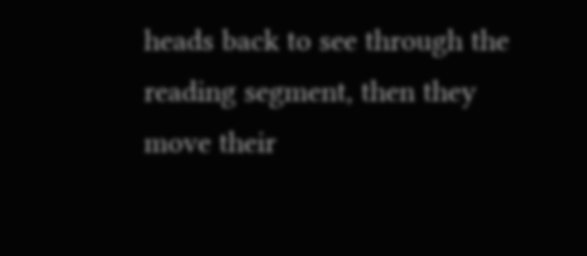heads back to see through the reading segment, then they move their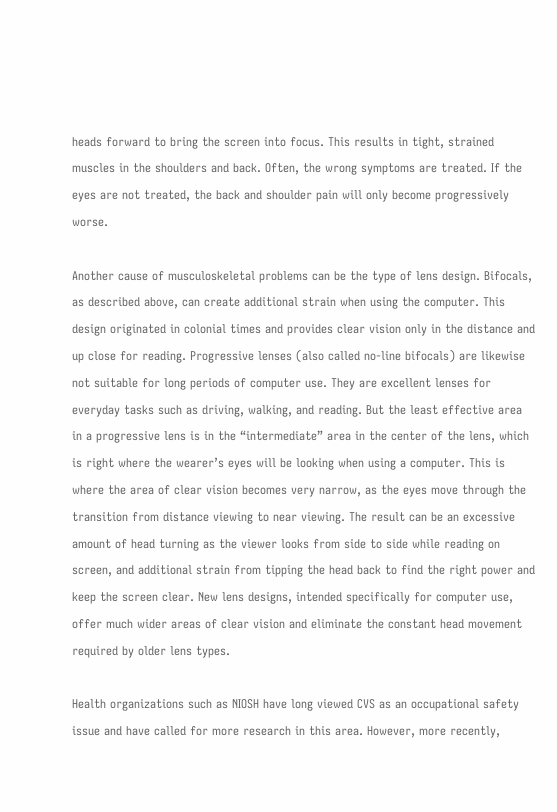heads forward to bring the screen into focus. This results in tight, strained muscles in the shoulders and back. Often, the wrong symptoms are treated. If the eyes are not treated, the back and shoulder pain will only become progressively worse.

Another cause of musculoskeletal problems can be the type of lens design. Bifocals, as described above, can create additional strain when using the computer. This design originated in colonial times and provides clear vision only in the distance and up close for reading. Progressive lenses (also called no-line bifocals) are likewise not suitable for long periods of computer use. They are excellent lenses for everyday tasks such as driving, walking, and reading. But the least effective area in a progressive lens is in the “intermediate” area in the center of the lens, which is right where the wearer’s eyes will be looking when using a computer. This is where the area of clear vision becomes very narrow, as the eyes move through the transition from distance viewing to near viewing. The result can be an excessive amount of head turning as the viewer looks from side to side while reading on screen, and additional strain from tipping the head back to find the right power and keep the screen clear. New lens designs, intended specifically for computer use, offer much wider areas of clear vision and eliminate the constant head movement required by older lens types.

Health organizations such as NIOSH have long viewed CVS as an occupational safety issue and have called for more research in this area. However, more recently,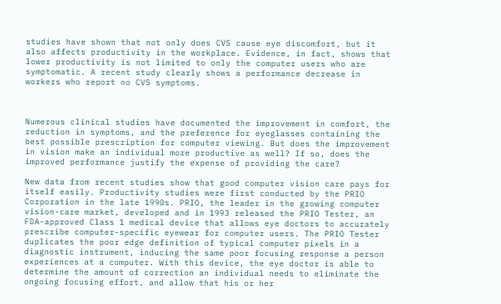studies have shown that not only does CVS cause eye discomfort, but it also affects productivity in the workplace. Evidence, in fact, shows that lower productivity is not limited to only the computer users who are symptomatic. A recent study clearly shows a performance decrease in workers who report no CVS symptoms.



Numerous clinical studies have documented the improvement in comfort, the reduction in symptoms, and the preference for eyeglasses containing the best possible prescription for computer viewing. But does the improvement in vision make an individual more productive as well? If so, does the improved performance justify the expense of providing the care?

New data from recent studies show that good computer vision care pays for itself easily. Productivity studies were first conducted by the PRIO Corporation in the late 1990s. PRIO, the leader in the growing computer vision-care market, developed and in 1993 released the PRIO Tester, an FDA-approved Class 1 medical device that allows eye doctors to accurately prescribe computer-specific eyewear for computer users. The PRIO Tester duplicates the poor edge definition of typical computer pixels in a diagnostic instrument, inducing the same poor focusing response a person experiences at a computer. With this device, the eye doctor is able to determine the amount of correction an individual needs to eliminate the ongoing focusing effort, and allow that his or her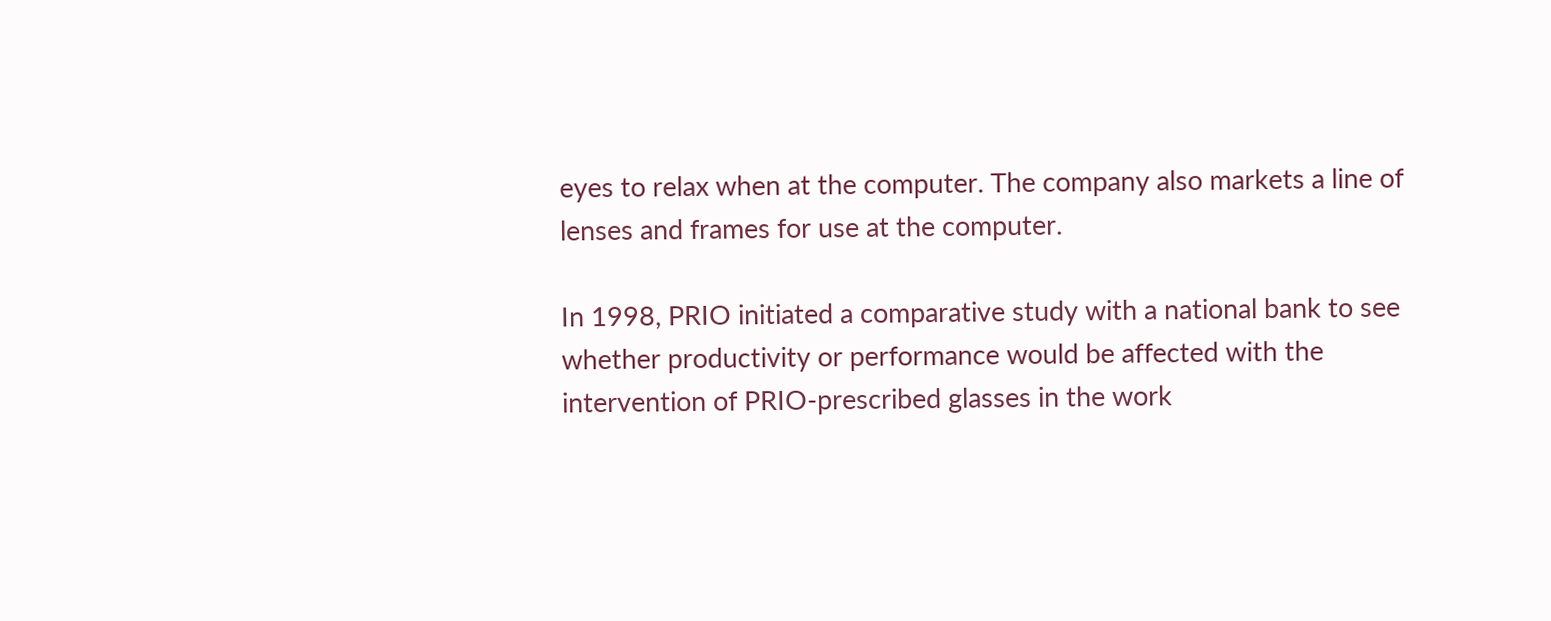eyes to relax when at the computer. The company also markets a line of lenses and frames for use at the computer.

In 1998, PRIO initiated a comparative study with a national bank to see whether productivity or performance would be affected with the intervention of PRIO-prescribed glasses in the work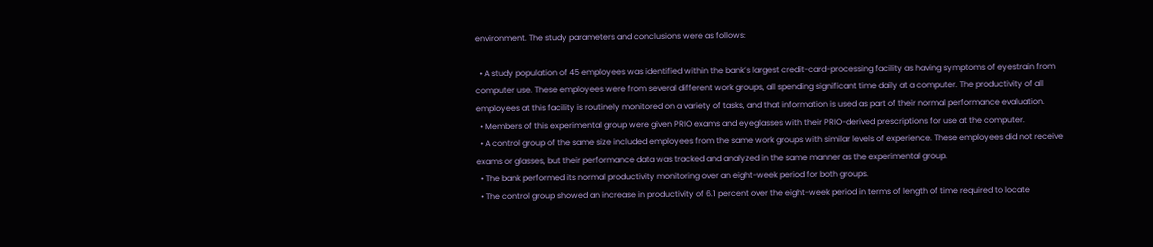environment. The study parameters and conclusions were as follows:

  • A study population of 45 employees was identified within the bank’s largest credit-card-processing facility as having symptoms of eyestrain from computer use. These employees were from several different work groups, all spending significant time daily at a computer. The productivity of all employees at this facility is routinely monitored on a variety of tasks, and that information is used as part of their normal performance evaluation.
  • Members of this experimental group were given PRIO exams and eyeglasses with their PRIO-derived prescriptions for use at the computer.
  • A control group of the same size included employees from the same work groups with similar levels of experience. These employees did not receive exams or glasses, but their performance data was tracked and analyzed in the same manner as the experimental group.
  • The bank performed its normal productivity monitoring over an eight-week period for both groups.
  • The control group showed an increase in productivity of 6.1 percent over the eight-week period in terms of length of time required to locate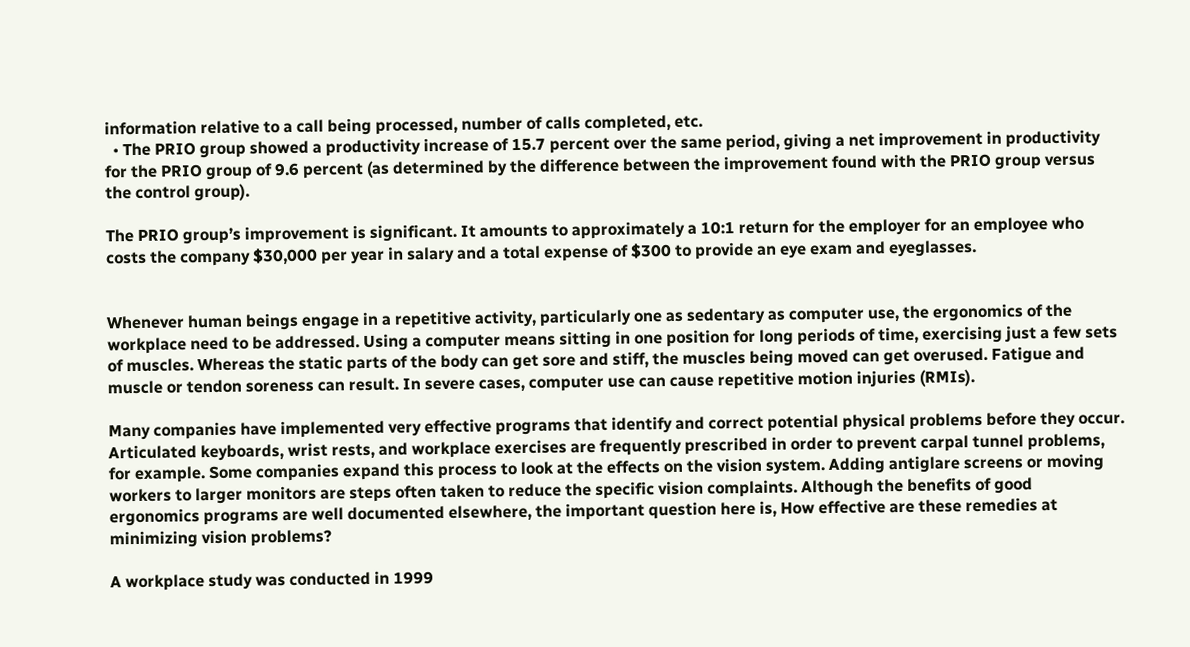information relative to a call being processed, number of calls completed, etc.
  • The PRIO group showed a productivity increase of 15.7 percent over the same period, giving a net improvement in productivity for the PRIO group of 9.6 percent (as determined by the difference between the improvement found with the PRIO group versus the control group).

The PRIO group’s improvement is significant. It amounts to approximately a 10:1 return for the employer for an employee who costs the company $30,000 per year in salary and a total expense of $300 to provide an eye exam and eyeglasses.


Whenever human beings engage in a repetitive activity, particularly one as sedentary as computer use, the ergonomics of the workplace need to be addressed. Using a computer means sitting in one position for long periods of time, exercising just a few sets of muscles. Whereas the static parts of the body can get sore and stiff, the muscles being moved can get overused. Fatigue and muscle or tendon soreness can result. In severe cases, computer use can cause repetitive motion injuries (RMIs).

Many companies have implemented very effective programs that identify and correct potential physical problems before they occur. Articulated keyboards, wrist rests, and workplace exercises are frequently prescribed in order to prevent carpal tunnel problems, for example. Some companies expand this process to look at the effects on the vision system. Adding antiglare screens or moving workers to larger monitors are steps often taken to reduce the specific vision complaints. Although the benefits of good ergonomics programs are well documented elsewhere, the important question here is, How effective are these remedies at minimizing vision problems?

A workplace study was conducted in 1999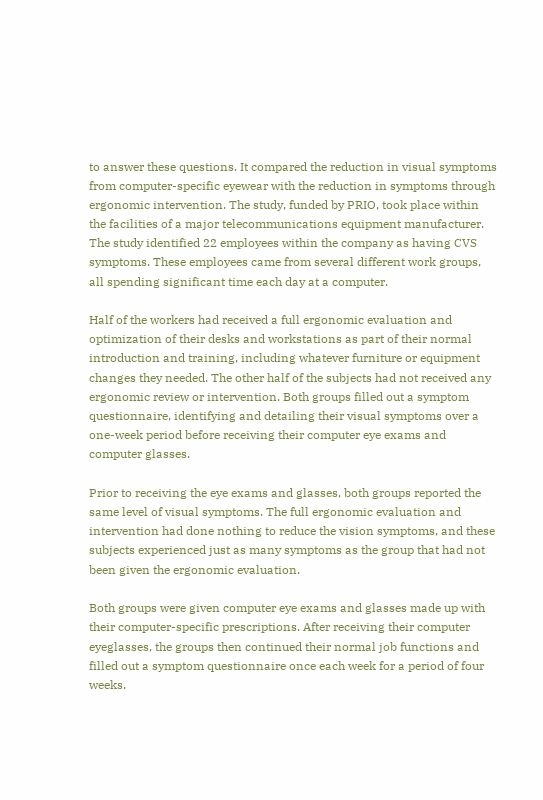to answer these questions. It compared the reduction in visual symptoms from computer-specific eyewear with the reduction in symptoms through ergonomic intervention. The study, funded by PRIO, took place within the facilities of a major telecommunications equipment manufacturer. The study identified 22 employees within the company as having CVS symptoms. These employees came from several different work groups, all spending significant time each day at a computer.

Half of the workers had received a full ergonomic evaluation and optimization of their desks and workstations as part of their normal introduction and training, including whatever furniture or equipment changes they needed. The other half of the subjects had not received any ergonomic review or intervention. Both groups filled out a symptom questionnaire, identifying and detailing their visual symptoms over a one-week period before receiving their computer eye exams and computer glasses.

Prior to receiving the eye exams and glasses, both groups reported the same level of visual symptoms. The full ergonomic evaluation and intervention had done nothing to reduce the vision symptoms, and these subjects experienced just as many symptoms as the group that had not been given the ergonomic evaluation.

Both groups were given computer eye exams and glasses made up with their computer-specific prescriptions. After receiving their computer eyeglasses, the groups then continued their normal job functions and filled out a symptom questionnaire once each week for a period of four weeks.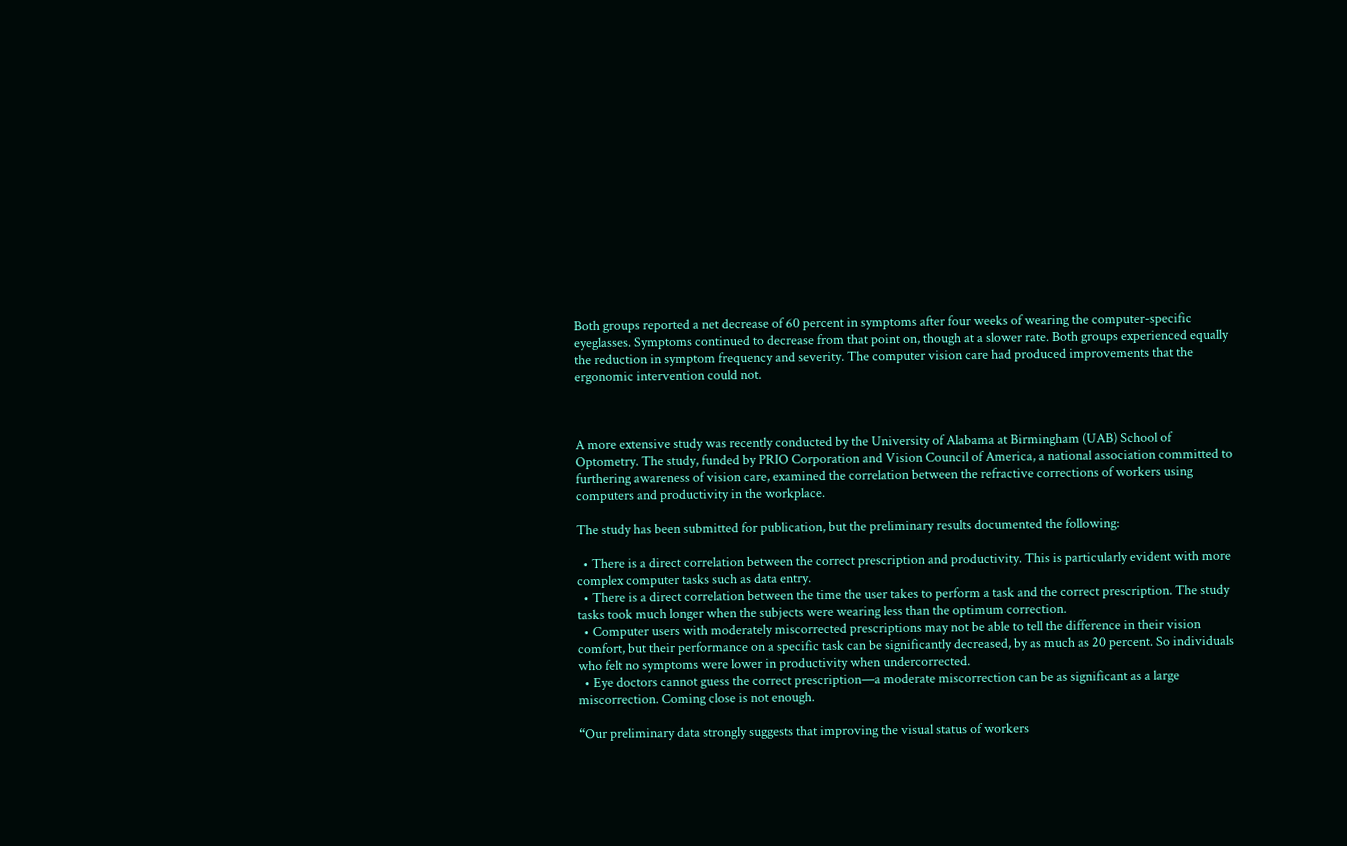Both groups reported a net decrease of 60 percent in symptoms after four weeks of wearing the computer-specific eyeglasses. Symptoms continued to decrease from that point on, though at a slower rate. Both groups experienced equally the reduction in symptom frequency and severity. The computer vision care had produced improvements that the ergonomic intervention could not.



A more extensive study was recently conducted by the University of Alabama at Birmingham (UAB) School of Optometry. The study, funded by PRIO Corporation and Vision Council of America, a national association committed to furthering awareness of vision care, examined the correlation between the refractive corrections of workers using computers and productivity in the workplace.

The study has been submitted for publication, but the preliminary results documented the following:

  • There is a direct correlation between the correct prescription and productivity. This is particularly evident with more complex computer tasks such as data entry.
  • There is a direct correlation between the time the user takes to perform a task and the correct prescription. The study tasks took much longer when the subjects were wearing less than the optimum correction.
  • Computer users with moderately miscorrected prescriptions may not be able to tell the difference in their vision comfort, but their performance on a specific task can be significantly decreased, by as much as 20 percent. So individuals who felt no symptoms were lower in productivity when undercorrected.
  • Eye doctors cannot guess the correct prescription—a moderate miscorrection can be as significant as a large miscorrection. Coming close is not enough.

“Our preliminary data strongly suggests that improving the visual status of workers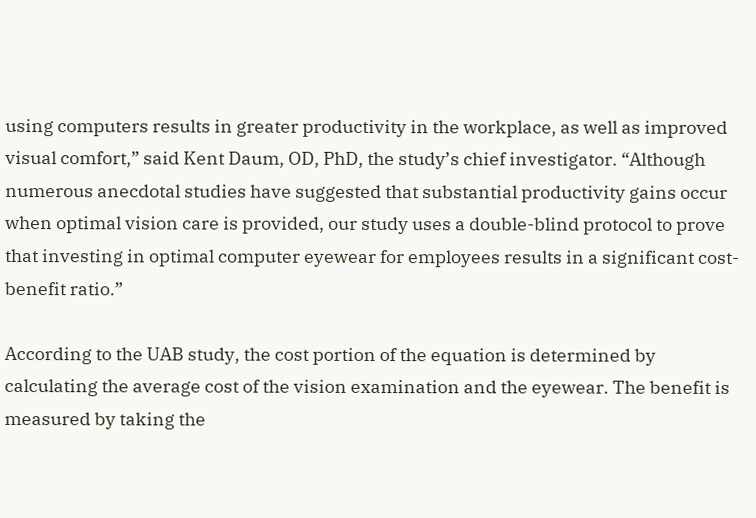using computers results in greater productivity in the workplace, as well as improved visual comfort,” said Kent Daum, OD, PhD, the study’s chief investigator. “Although numerous anecdotal studies have suggested that substantial productivity gains occur when optimal vision care is provided, our study uses a double-blind protocol to prove that investing in optimal computer eyewear for employees results in a significant cost-benefit ratio.”

According to the UAB study, the cost portion of the equation is determined by calculating the average cost of the vision examination and the eyewear. The benefit is measured by taking the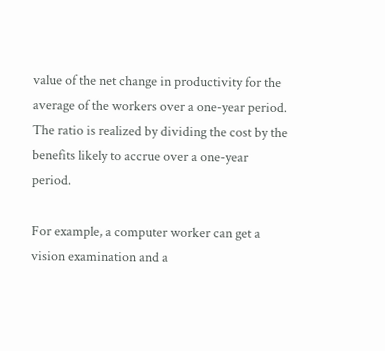value of the net change in productivity for the average of the workers over a one-year period. The ratio is realized by dividing the cost by the benefits likely to accrue over a one-year period.

For example, a computer worker can get a vision examination and a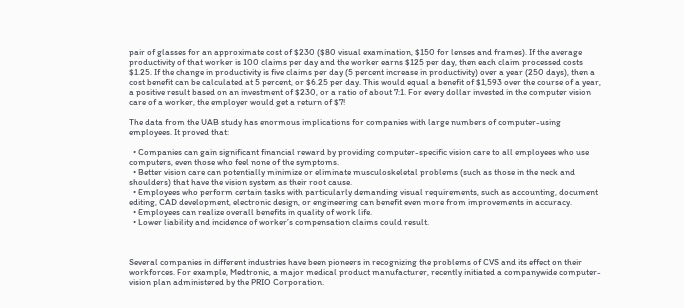pair of glasses for an approximate cost of $230 ($80 visual examination, $150 for lenses and frames). If the average productivity of that worker is 100 claims per day and the worker earns $125 per day, then each claim processed costs $1.25. If the change in productivity is five claims per day (5 percent increase in productivity) over a year (250 days), then a cost benefit can be calculated at 5 percent, or $6.25 per day. This would equal a benefit of $1,593 over the course of a year, a positive result based on an investment of $230, or a ratio of about 7:1. For every dollar invested in the computer vision care of a worker, the employer would get a return of $7!

The data from the UAB study has enormous implications for companies with large numbers of computer-using employees. It proved that:

  • Companies can gain significant financial reward by providing computer-specific vision care to all employees who use computers, even those who feel none of the symptoms.
  • Better vision care can potentially minimize or eliminate musculoskeletal problems (such as those in the neck and shoulders) that have the vision system as their root cause.
  • Employees who perform certain tasks with particularly demanding visual requirements, such as accounting, document editing, CAD development, electronic design, or engineering can benefit even more from improvements in accuracy.
  • Employees can realize overall benefits in quality of work life.
  • Lower liability and incidence of worker’s compensation claims could result.



Several companies in different industries have been pioneers in recognizing the problems of CVS and its effect on their workforces. For example, Medtronic, a major medical product manufacturer, recently initiated a companywide computer-vision plan administered by the PRIO Corporation.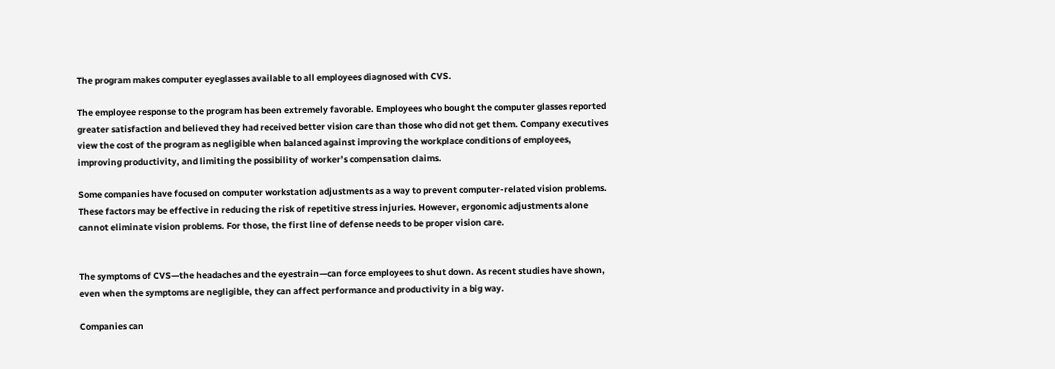The program makes computer eyeglasses available to all employees diagnosed with CVS.

The employee response to the program has been extremely favorable. Employees who bought the computer glasses reported greater satisfaction and believed they had received better vision care than those who did not get them. Company executives view the cost of the program as negligible when balanced against improving the workplace conditions of employees, improving productivity, and limiting the possibility of worker’s compensation claims.

Some companies have focused on computer workstation adjustments as a way to prevent computer-related vision problems. These factors may be effective in reducing the risk of repetitive stress injuries. However, ergonomic adjustments alone cannot eliminate vision problems. For those, the first line of defense needs to be proper vision care.


The symptoms of CVS—the headaches and the eyestrain—can force employees to shut down. As recent studies have shown, even when the symptoms are negligible, they can affect performance and productivity in a big way.

Companies can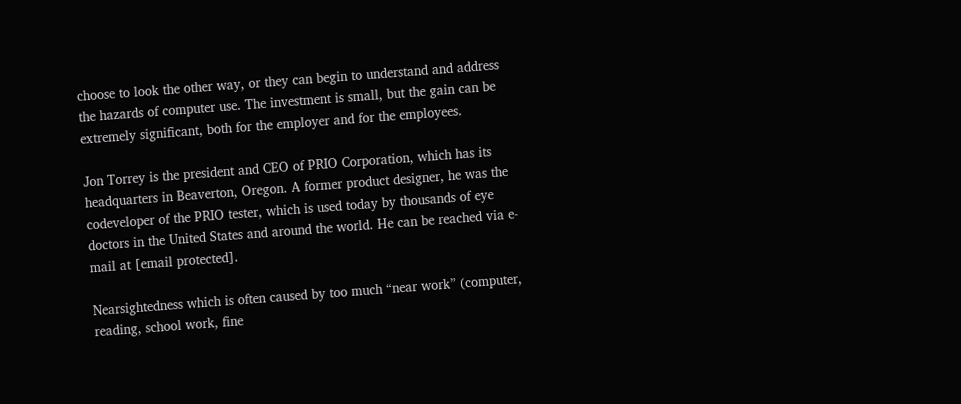choose to look the other way, or they can begin to understand and address the hazards of computer use. The investment is small, but the gain can be extremely significant, both for the employer and for the employees.

Jon Torrey is the president and CEO of PRIO Corporation, which has its headquarters in Beaverton, Oregon. A former product designer, he was the codeveloper of the PRIO tester, which is used today by thousands of eye doctors in the United States and around the world. He can be reached via e-mail at [email protected].

Nearsightedness which is often caused by too much “near work” (computer, reading, school work, fine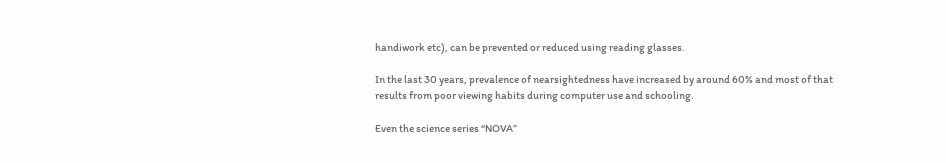handiwork etc), can be prevented or reduced using reading glasses.

In the last 30 years, prevalence of nearsightedness have increased by around 60% and most of that results from poor viewing habits during computer use and schooling.

Even the science series “NOVA”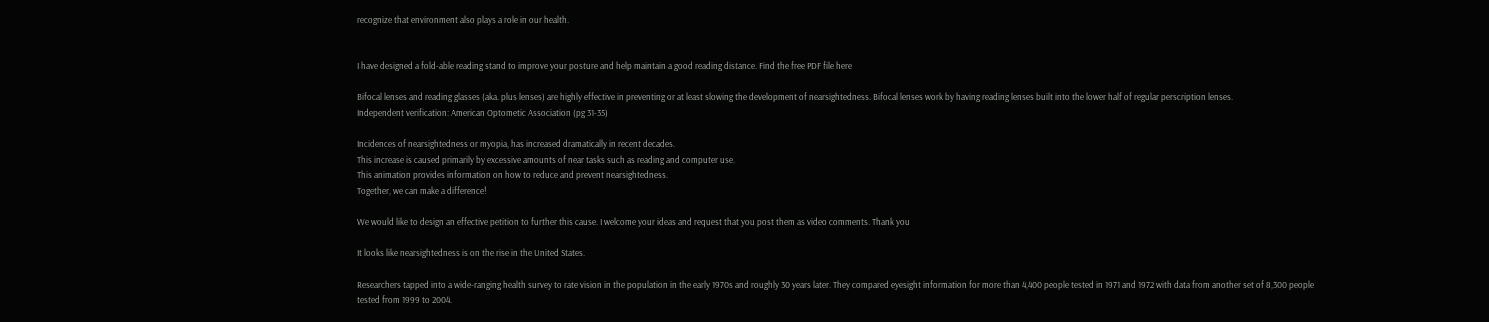recognize that environment also plays a role in our health.


I have designed a fold-able reading stand to improve your posture and help maintain a good reading distance. Find the free PDF file here

Bifocal lenses and reading glasses (aka. plus lenses) are highly effective in preventing or at least slowing the development of nearsightedness. Bifocal lenses work by having reading lenses built into the lower half of regular perscription lenses.
Independent verification: American Optometic Association (pg 31-35)

Incidences of nearsightedness or myopia, has increased dramatically in recent decades.
This increase is caused primarily by excessive amounts of near tasks such as reading and computer use.
This animation provides information on how to reduce and prevent nearsightedness.
Together, we can make a difference!

We would like to design an effective petition to further this cause. I welcome your ideas and request that you post them as video comments. Thank you

It looks like nearsightedness is on the rise in the United States.

Researchers tapped into a wide-ranging health survey to rate vision in the population in the early 1970s and roughly 30 years later. They compared eyesight information for more than 4,400 people tested in 1971 and 1972 with data from another set of 8,300 people tested from 1999 to 2004.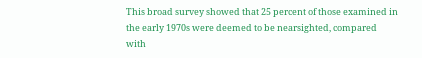This broad survey showed that 25 percent of those examined in the early 1970s were deemed to be nearsighted, compared with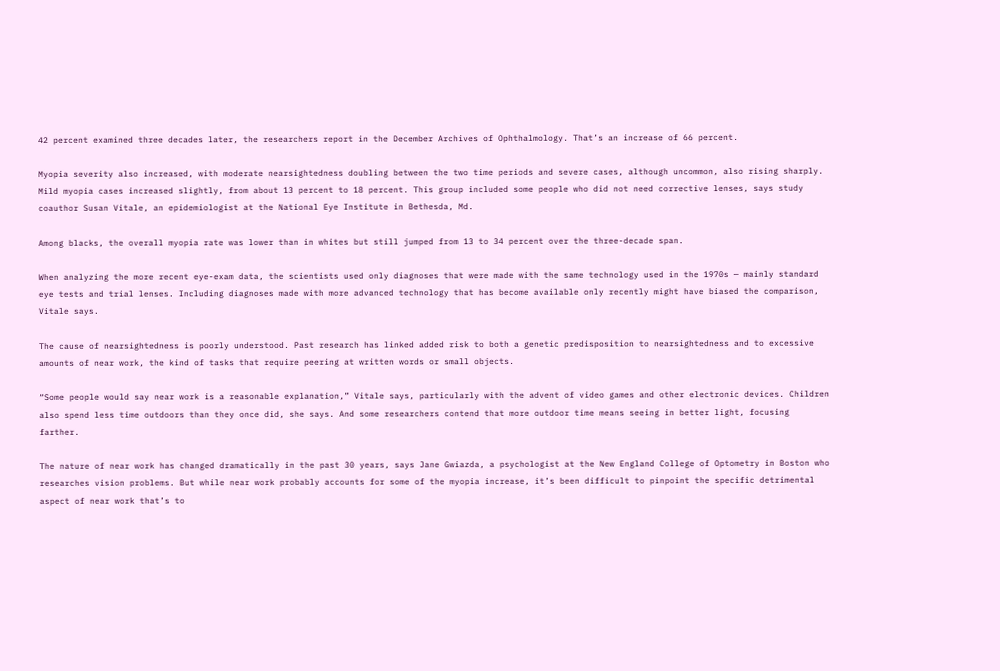42 percent examined three decades later, the researchers report in the December Archives of Ophthalmology. That’s an increase of 66 percent.

Myopia severity also increased, with moderate nearsightedness doubling between the two time periods and severe cases, although uncommon, also rising sharply. Mild myopia cases increased slightly, from about 13 percent to 18 percent. This group included some people who did not need corrective lenses, says study coauthor Susan Vitale, an epidemiologist at the National Eye Institute in Bethesda, Md.

Among blacks, the overall myopia rate was lower than in whites but still jumped from 13 to 34 percent over the three-decade span.

When analyzing the more recent eye-exam data, the scientists used only diagnoses that were made with the same technology used in the 1970s — mainly standard eye tests and trial lenses. Including diagnoses made with more advanced technology that has become available only recently might have biased the comparison, Vitale says.

The cause of nearsightedness is poorly understood. Past research has linked added risk to both a genetic predisposition to nearsightedness and to excessive amounts of near work, the kind of tasks that require peering at written words or small objects.

“Some people would say near work is a reasonable explanation,” Vitale says, particularly with the advent of video games and other electronic devices. Children also spend less time outdoors than they once did, she says. And some researchers contend that more outdoor time means seeing in better light, focusing farther.

The nature of near work has changed dramatically in the past 30 years, says Jane Gwiazda, a psychologist at the New England College of Optometry in Boston who researches vision problems. But while near work probably accounts for some of the myopia increase, it’s been difficult to pinpoint the specific detrimental aspect of near work that’s to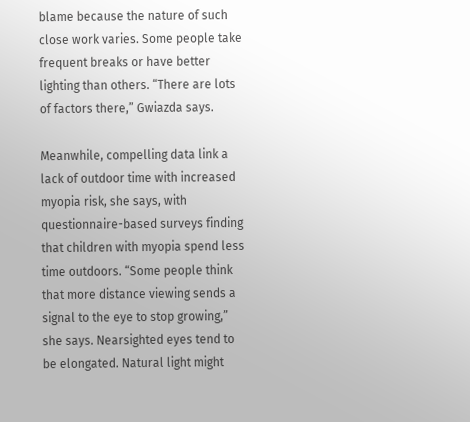blame because the nature of such close work varies. Some people take frequent breaks or have better lighting than others. “There are lots of factors there,” Gwiazda says.

Meanwhile, compelling data link a lack of outdoor time with increased myopia risk, she says, with questionnaire-based surveys finding that children with myopia spend less time outdoors. “Some people think that more distance viewing sends a signal to the eye to stop growing,” she says. Nearsighted eyes tend to be elongated. Natural light might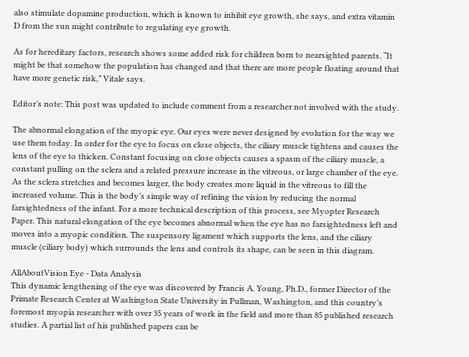also stimulate dopamine production, which is known to inhibit eye growth, she says, and extra vitamin D from the sun might contribute to regulating eye growth.

As for hereditary factors, research shows some added risk for children born to nearsighted parents. “It might be that somehow the population has changed and that there are more people floating around that have more genetic risk,” Vitale says.

Editor’s note: This post was updated to include comment from a researcher not involved with the study.

The abnormal elongation of the myopic eye. Our eyes were never designed by evolution for the way we use them today. In order for the eye to focus on close objects, the ciliary muscle tightens and causes the lens of the eye to thicken. Constant focusing on close objects causes a spasm of the ciliary muscle, a constant pulling on the sclera and a related pressure increase in the vitreous, or large chamber of the eye. As the sclera stretches and becomes larger, the body creates more liquid in the vitreous to fill the increased volume. This is the body’s simple way of refining the vision by reducing the normal farsightedness of the infant. For a more technical description of this process, see Myopter Research Paper. This natural elongation of the eye becomes abnormal when the eye has no farsightedness left and moves into a myopic condition. The suspensory ligament which supports the lens, and the ciliary muscle (ciliary body) which surrounds the lens and controls its shape, can be seen in this diagram.

AllAboutVision Eye - Data Analysis
This dynamic lengthening of the eye was discovered by Francis A. Young, Ph.D., former Director of the Primate Research Center at Washington State University in Pullman, Washington, and this country’s foremost myopia researcher with over 35 years of work in the field and more than 85 published research studies. A partial list of his published papers can be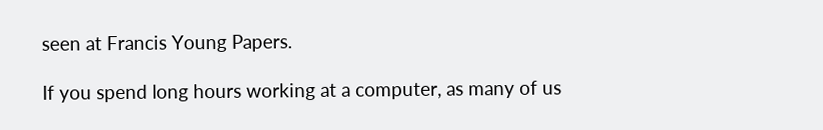seen at Francis Young Papers.

If you spend long hours working at a computer, as many of us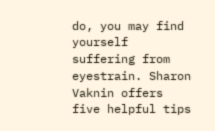do, you may find yourself suffering from eyestrain. Sharon Vaknin offers five helpful tips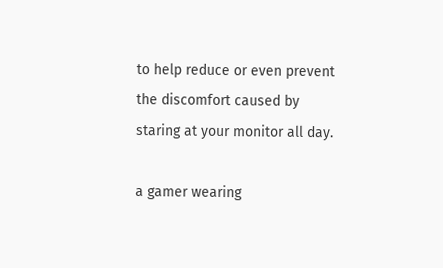to help reduce or even prevent the discomfort caused by staring at your monitor all day.

a gamer wearing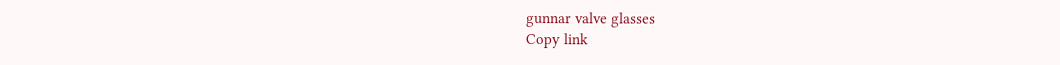gunnar valve glasses
Copy link